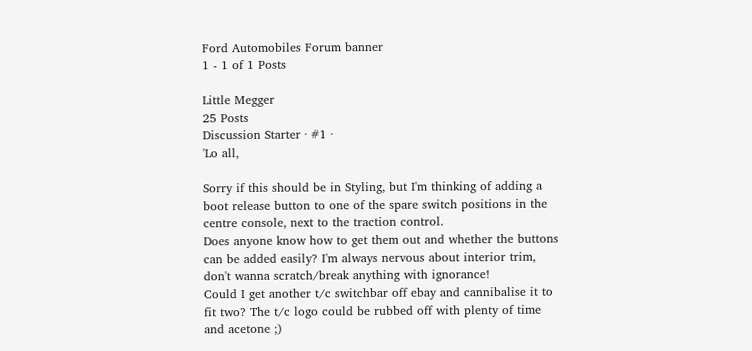Ford Automobiles Forum banner
1 - 1 of 1 Posts

Little Megger
25 Posts
Discussion Starter · #1 ·
'Lo all,

Sorry if this should be in Styling, but I'm thinking of adding a boot release button to one of the spare switch positions in the centre console, next to the traction control.
Does anyone know how to get them out and whether the buttons can be added easily? I'm always nervous about interior trim, don't wanna scratch/break anything with ignorance!
Could I get another t/c switchbar off ebay and cannibalise it to fit two? The t/c logo could be rubbed off with plenty of time and acetone ;)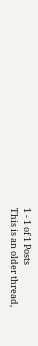1 - 1 of 1 Posts
This is an older thread,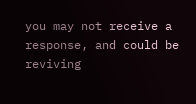you may not receive a response, and could be reviving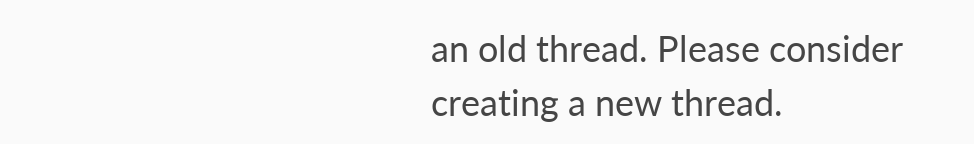an old thread. Please consider creating a new thread.